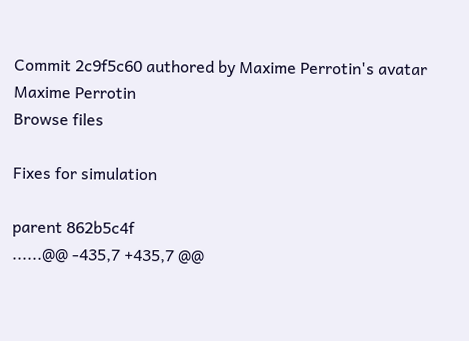Commit 2c9f5c60 authored by Maxime Perrotin's avatar Maxime Perrotin
Browse files

Fixes for simulation

parent 862b5c4f
......@@ -435,7 +435,7 @@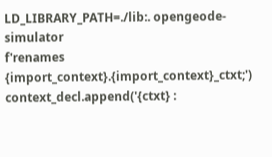LD_LIBRARY_PATH=./lib:. opengeode-simulator
f'renames {import_context}.{import_context}_ctxt;')
context_decl.append('{ctxt} :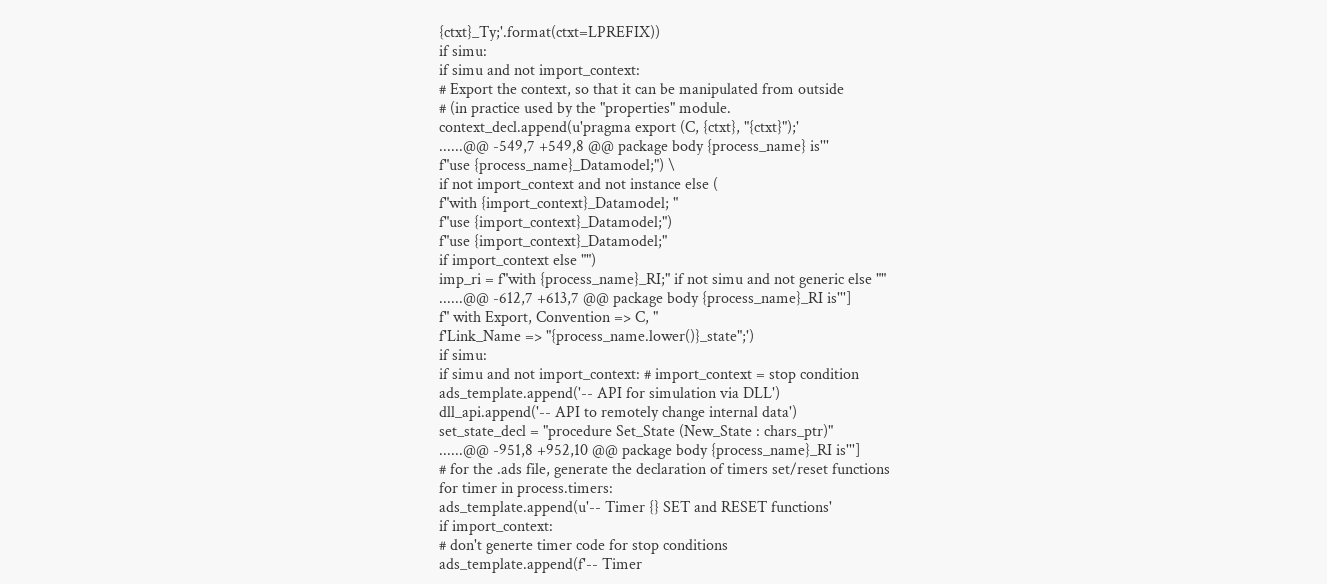{ctxt}_Ty;'.format(ctxt=LPREFIX))
if simu:
if simu and not import_context:
# Export the context, so that it can be manipulated from outside
# (in practice used by the "properties" module.
context_decl.append(u'pragma export (C, {ctxt}, "{ctxt}");'
......@@ -549,7 +549,8 @@ package body {process_name} is'''
f"use {process_name}_Datamodel;") \
if not import_context and not instance else (
f"with {import_context}_Datamodel; "
f"use {import_context}_Datamodel;")
f"use {import_context}_Datamodel;"
if import_context else "")
imp_ri = f"with {process_name}_RI;" if not simu and not generic else ""
......@@ -612,7 +613,7 @@ package body {process_name}_RI is''']
f" with Export, Convention => C, "
f'Link_Name => "{process_name.lower()}_state";')
if simu:
if simu and not import_context: # import_context = stop condition
ads_template.append('-- API for simulation via DLL')
dll_api.append('-- API to remotely change internal data')
set_state_decl = "procedure Set_State (New_State : chars_ptr)"
......@@ -951,8 +952,10 @@ package body {process_name}_RI is''']
# for the .ads file, generate the declaration of timers set/reset functions
for timer in process.timers:
ads_template.append(u'-- Timer {} SET and RESET functions'
if import_context:
# don't generte timer code for stop conditions
ads_template.append(f'-- Timer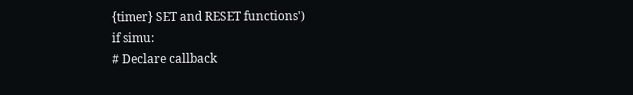{timer} SET and RESET functions')
if simu:
# Declare callback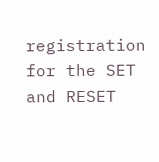registration for the SET and RESET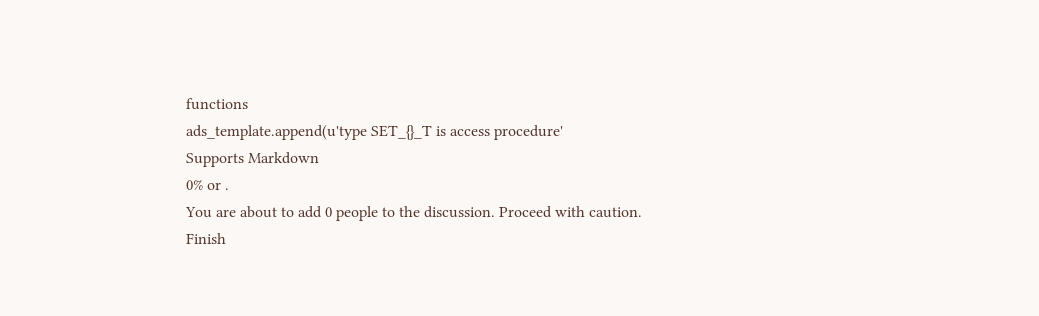functions
ads_template.append(u'type SET_{}_T is access procedure'
Supports Markdown
0% or .
You are about to add 0 people to the discussion. Proceed with caution.
Finish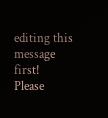editing this message first!
Please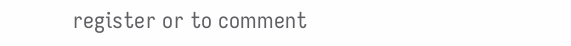register or to comment